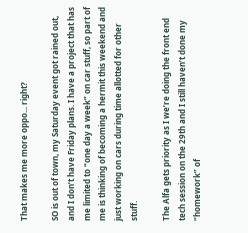That makes me more oppo... right?

SO is out of town, my Saturday event got rained out, and I don’t have Friday plans. I have a project that has me limited to “one day a week” on car stuff, so part of me is thinking of becoming a hermit this weekend and just working on cars during time allotted for other stuff.

The Alfa gets priority as I we’re doing the front end tech session on the 29th and I still haven’t done my “homework” of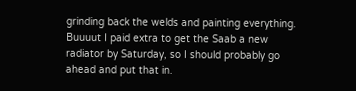grinding back the welds and painting everything. Buuuut I paid extra to get the Saab a new radiator by Saturday, so I should probably go ahead and put that in.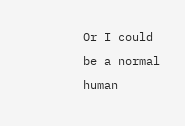Or I could be a normal human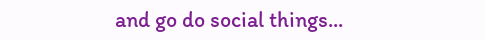and go do social things...